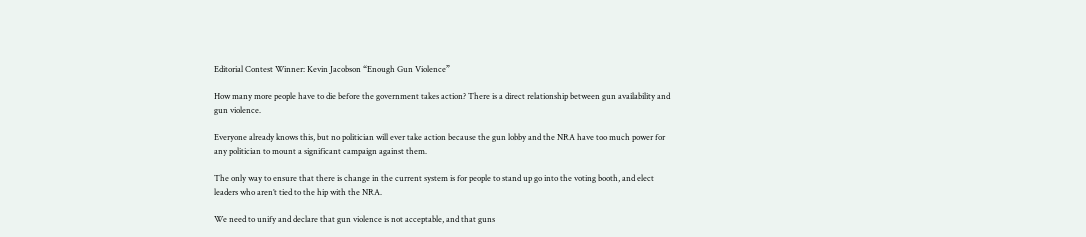Editorial Contest Winner: Kevin Jacobson “Enough Gun Violence”

How many more people have to die before the government takes action? There is a direct relationship between gun availability and gun violence.

Everyone already knows this, but no politician will ever take action because the gun lobby and the NRA have too much power for any politician to mount a significant campaign against them.

The only way to ensure that there is change in the current system is for people to stand up go into the voting booth, and elect leaders who aren’t tied to the hip with the NRA.

We need to unify and declare that gun violence is not acceptable, and that guns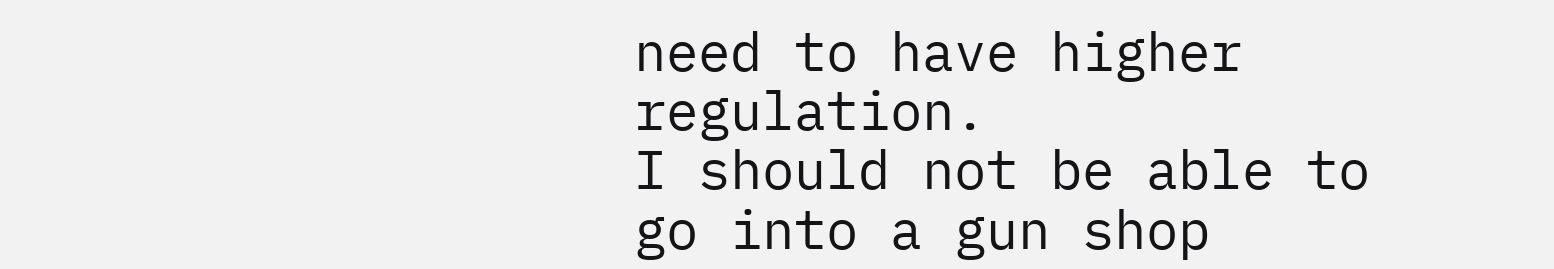need to have higher regulation.
I should not be able to go into a gun shop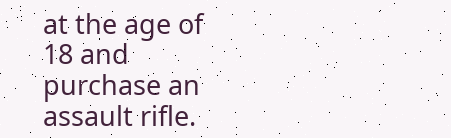at the age of 18 and purchase an assault rifle.